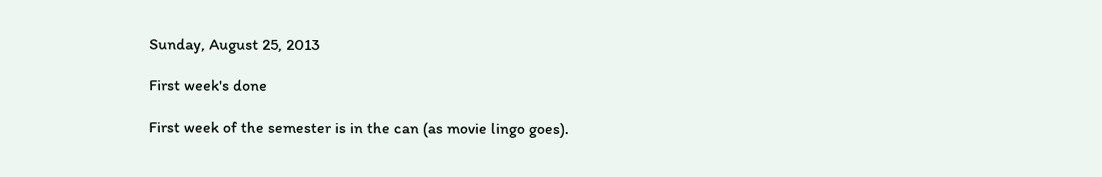Sunday, August 25, 2013

First week's done

First week of the semester is in the can (as movie lingo goes).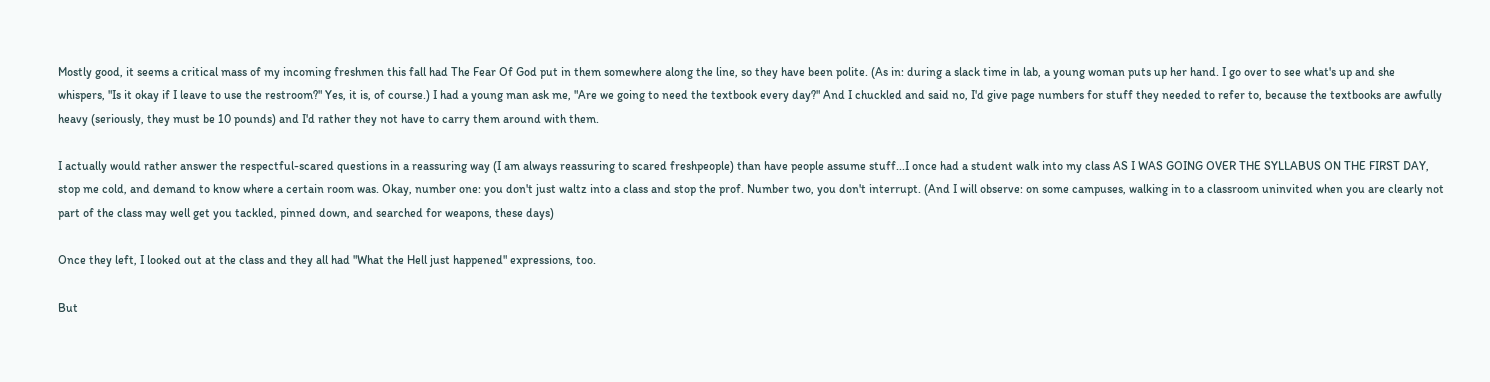Mostly good, it seems a critical mass of my incoming freshmen this fall had The Fear Of God put in them somewhere along the line, so they have been polite. (As in: during a slack time in lab, a young woman puts up her hand. I go over to see what's up and she whispers, "Is it okay if I leave to use the restroom?" Yes, it is, of course.) I had a young man ask me, "Are we going to need the textbook every day?" And I chuckled and said no, I'd give page numbers for stuff they needed to refer to, because the textbooks are awfully heavy (seriously, they must be 10 pounds) and I'd rather they not have to carry them around with them.

I actually would rather answer the respectful-scared questions in a reassuring way (I am always reassuring to scared freshpeople) than have people assume stuff...I once had a student walk into my class AS I WAS GOING OVER THE SYLLABUS ON THE FIRST DAY, stop me cold, and demand to know where a certain room was. Okay, number one: you don't just waltz into a class and stop the prof. Number two, you don't interrupt. (And I will observe: on some campuses, walking in to a classroom uninvited when you are clearly not part of the class may well get you tackled, pinned down, and searched for weapons, these days)

Once they left, I looked out at the class and they all had "What the Hell just happened" expressions, too.

But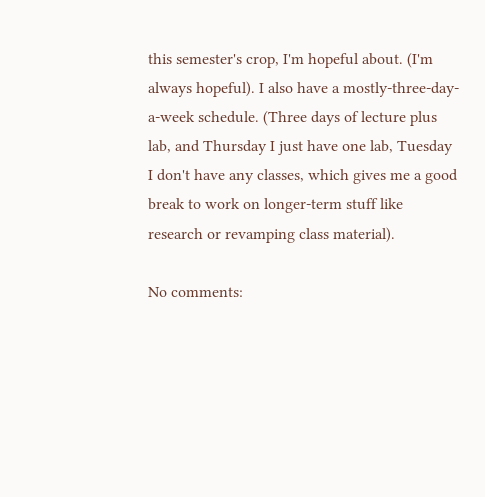this semester's crop, I'm hopeful about. (I'm always hopeful). I also have a mostly-three-day-a-week schedule. (Three days of lecture plus lab, and Thursday I just have one lab, Tuesday I don't have any classes, which gives me a good break to work on longer-term stuff like research or revamping class material).

No comments: